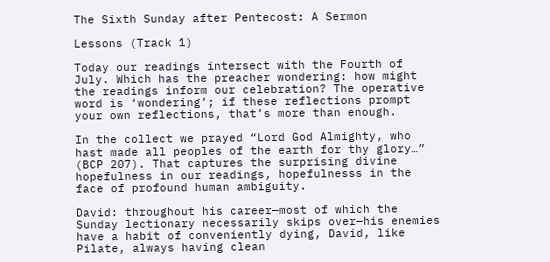The Sixth Sunday after Pentecost: A Sermon

Lessons (Track 1)

Today our readings intersect with the Fourth of July. Which has the preacher wondering: how might the readings inform our celebration? The operative word is ‘wondering’; if these reflections prompt your own reflections, that’s more than enough.

In the collect we prayed “Lord God Almighty, who hast made all peoples of the earth for thy glory…” (BCP 207). That captures the surprising divine hopefulness in our readings, hopefulnesss in the face of profound human ambiguity.

David: throughout his career—most of which the Sunday lectionary necessarily skips over—his enemies have a habit of conveniently dying, David, like Pilate, always having clean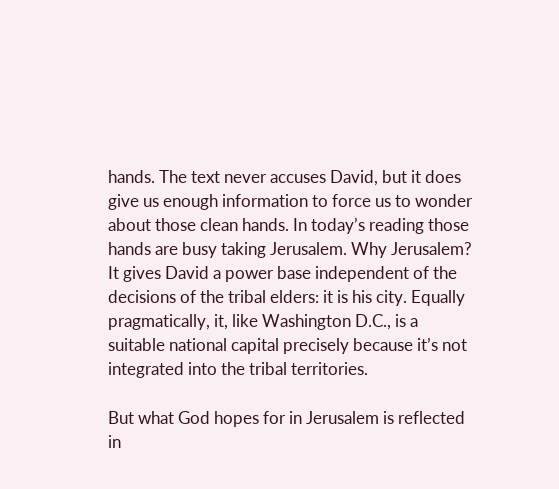hands. The text never accuses David, but it does give us enough information to force us to wonder about those clean hands. In today’s reading those hands are busy taking Jerusalem. Why Jerusalem? It gives David a power base independent of the decisions of the tribal elders: it is his city. Equally pragmatically, it, like Washington D.C., is a suitable national capital precisely because it’s not integrated into the tribal territories.

But what God hopes for in Jerusalem is reflected in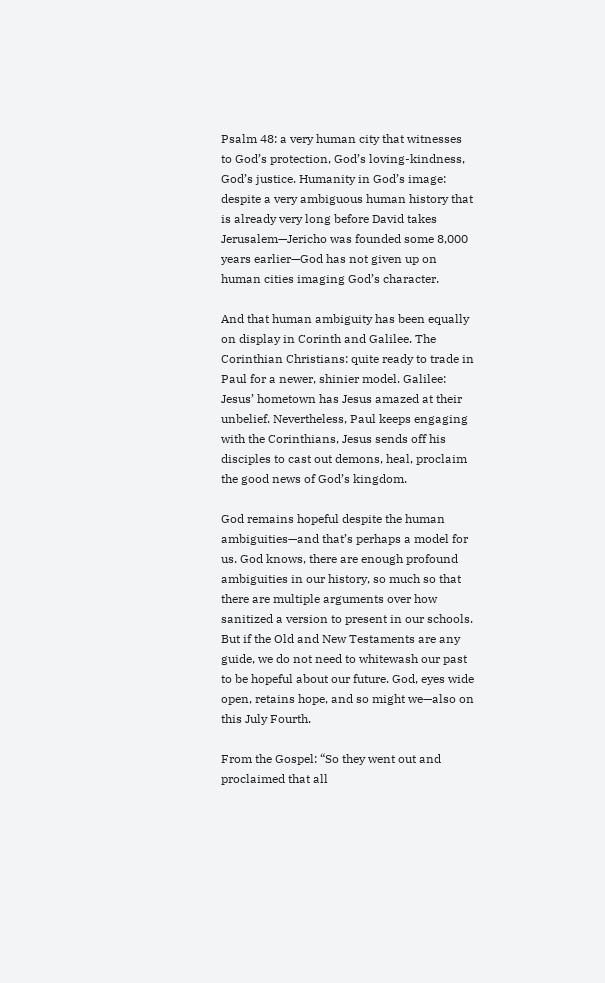Psalm 48: a very human city that witnesses to God’s protection, God’s loving-kindness, God’s justice. Humanity in God’s image: despite a very ambiguous human history that is already very long before David takes Jerusalem—Jericho was founded some 8,000 years earlier—God has not given up on human cities imaging God’s character.

And that human ambiguity has been equally on display in Corinth and Galilee. The Corinthian Christians: quite ready to trade in Paul for a newer, shinier model. Galilee: Jesus’ hometown has Jesus amazed at their unbelief. Nevertheless, Paul keeps engaging with the Corinthians, Jesus sends off his disciples to cast out demons, heal, proclaim the good news of God’s kingdom.

God remains hopeful despite the human ambiguities—and that’s perhaps a model for us. God knows, there are enough profound ambiguities in our history, so much so that there are multiple arguments over how sanitized a version to present in our schools. But if the Old and New Testaments are any guide, we do not need to whitewash our past to be hopeful about our future. God, eyes wide open, retains hope, and so might we—also on this July Fourth.

From the Gospel: “So they went out and proclaimed that all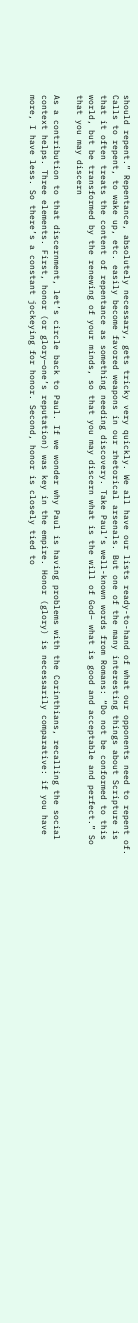should repent.” Repentance, absolutely necessary, gets tricky very quickly. We all have our lists ready-to-hand of what our opponents need to repent of. Calls to repent, to wake up, etc. easily become favored weapons in our rhetorical arsenals. But one of the many interesting things about Scripture is that it often treats the content of repentance as something needing discovery. Take Paul’s well-known words from Romans: “Do not be conformed to this world, but be transformed by the renewing of your minds, so that you may discern what is the will of God– what is good and acceptable and perfect.” So that you may discern

As a contribution to that discernment, let’s circle back to Paul. If we wonder why Paul is having problems with the Corinthians, recalling the social context helps. Three elements. First, honor (or glory—one’s reputation) was key in the empire. Honor (glory) is necessarily comparative: if you have more, I have less. So there’s a constant jockeying for honor. Second, honor is closely tied to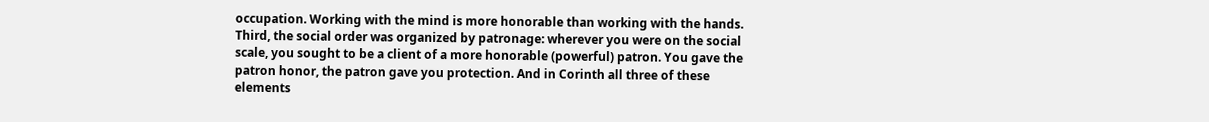occupation. Working with the mind is more honorable than working with the hands. Third, the social order was organized by patronage: wherever you were on the social scale, you sought to be a client of a more honorable (powerful) patron. You gave the patron honor, the patron gave you protection. And in Corinth all three of these elements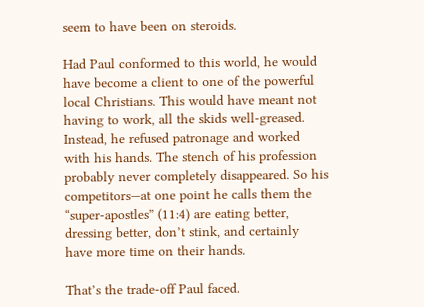seem to have been on steroids.

Had Paul conformed to this world, he would have become a client to one of the powerful local Christians. This would have meant not having to work, all the skids well-greased. Instead, he refused patronage and worked with his hands. The stench of his profession probably never completely disappeared. So his competitors—at one point he calls them the “super-apostles” (11:4) are eating better, dressing better, don’t stink, and certainly have more time on their hands.

That’s the trade-off Paul faced.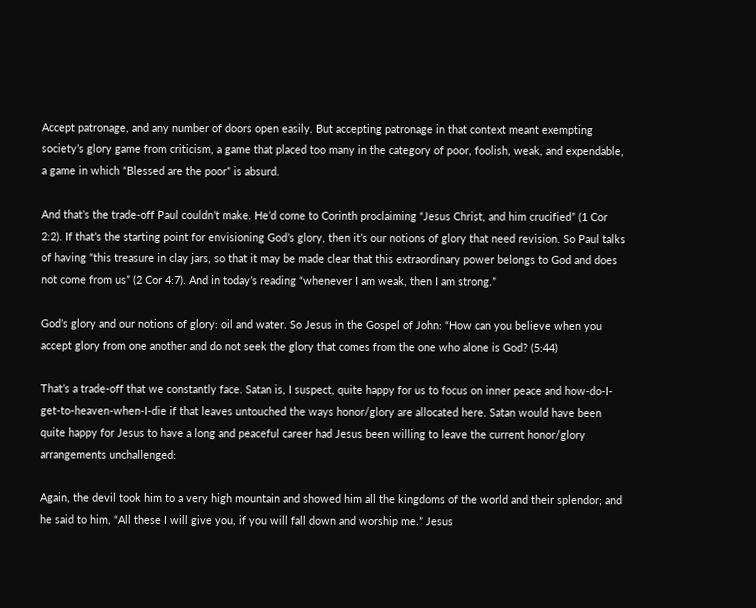Accept patronage, and any number of doors open easily. But accepting patronage in that context meant exempting society’s glory game from criticism, a game that placed too many in the category of poor, foolish, weak, and expendable, a game in which “Blessed are the poor” is absurd.

And that’s the trade-off Paul couldn’t make. He’d come to Corinth proclaiming “Jesus Christ, and him crucified” (1 Cor 2:2). If that’s the starting point for envisioning God’s glory, then it’s our notions of glory that need revision. So Paul talks of having “this treasure in clay jars, so that it may be made clear that this extraordinary power belongs to God and does not come from us” (2 Cor 4:7). And in today’s reading “whenever I am weak, then I am strong.”

God’s glory and our notions of glory: oil and water. So Jesus in the Gospel of John: “How can you believe when you accept glory from one another and do not seek the glory that comes from the one who alone is God? (5:44)

That’s a trade-off that we constantly face. Satan is, I suspect, quite happy for us to focus on inner peace and how-do-I-get-to-heaven-when-I-die if that leaves untouched the ways honor/glory are allocated here. Satan would have been quite happy for Jesus to have a long and peaceful career had Jesus been willing to leave the current honor/glory arrangements unchallenged:

Again, the devil took him to a very high mountain and showed him all the kingdoms of the world and their splendor; and he said to him, “All these I will give you, if you will fall down and worship me.” Jesus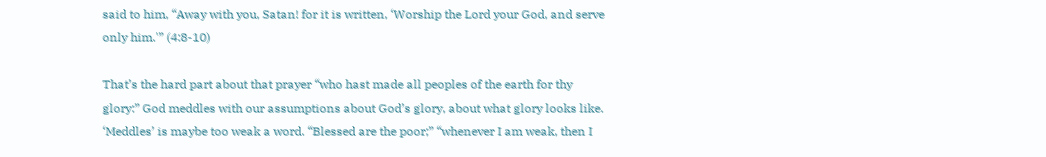said to him, “Away with you, Satan! for it is written, ‘Worship the Lord your God, and serve only him.'” (4:8-10)

That’s the hard part about that prayer “who hast made all peoples of the earth for thy glory:” God meddles with our assumptions about God’s glory, about what glory looks like. ‘Meddles’ is maybe too weak a word. “Blessed are the poor;” “whenever I am weak, then I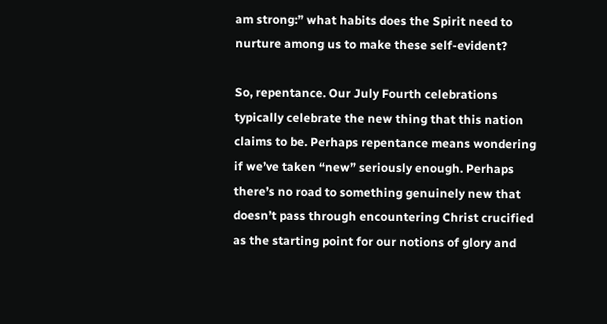am strong:” what habits does the Spirit need to nurture among us to make these self-evident?

So, repentance. Our July Fourth celebrations typically celebrate the new thing that this nation claims to be. Perhaps repentance means wondering if we’ve taken “new” seriously enough. Perhaps there’s no road to something genuinely new that doesn’t pass through encountering Christ crucified as the starting point for our notions of glory and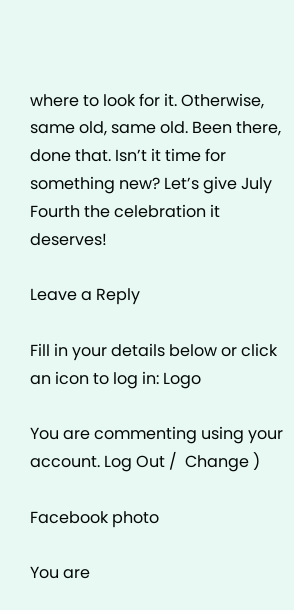where to look for it. Otherwise, same old, same old. Been there, done that. Isn’t it time for something new? Let’s give July Fourth the celebration it deserves!

Leave a Reply

Fill in your details below or click an icon to log in: Logo

You are commenting using your account. Log Out /  Change )

Facebook photo

You are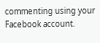commenting using your Facebook account.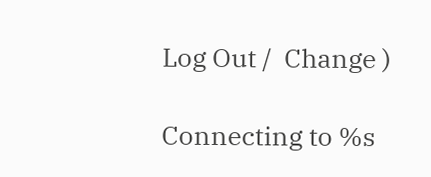Log Out /  Change )

Connecting to %s